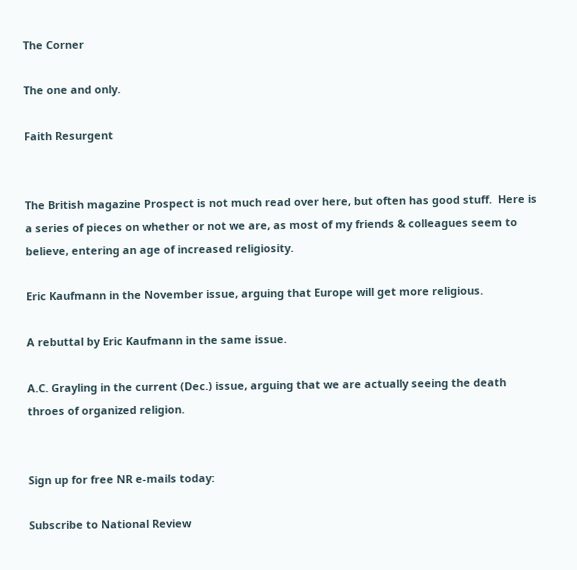The Corner

The one and only.

Faith Resurgent


The British magazine Prospect is not much read over here, but often has good stuff.  Here is a series of pieces on whether or not we are, as most of my friends & colleagues seem to believe, entering an age of increased religiosity.

Eric Kaufmann in the November issue, arguing that Europe will get more religious.

A rebuttal by Eric Kaufmann in the same issue.

A.C. Grayling in the current (Dec.) issue, arguing that we are actually seeing the death throes of organized religion.


Sign up for free NR e-mails today:

Subscribe to National Review